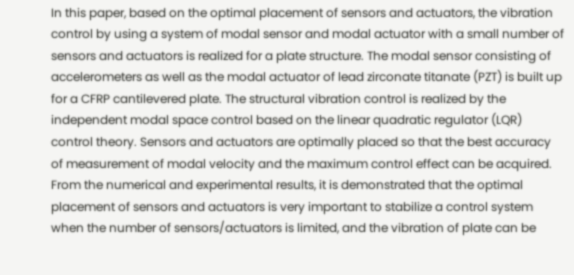In this paper, based on the optimal placement of sensors and actuators, the vibration control by using a system of modal sensor and modal actuator with a small number of sensors and actuators is realized for a plate structure. The modal sensor consisting of accelerometers as well as the modal actuator of lead zirconate titanate (PZT) is built up for a CFRP cantilevered plate. The structural vibration control is realized by the independent modal space control based on the linear quadratic regulator (LQR) control theory. Sensors and actuators are optimally placed so that the best accuracy of measurement of modal velocity and the maximum control effect can be acquired. From the numerical and experimental results, it is demonstrated that the optimal placement of sensors and actuators is very important to stabilize a control system when the number of sensors/actuators is limited, and the vibration of plate can be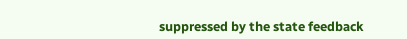suppressed by the state feedback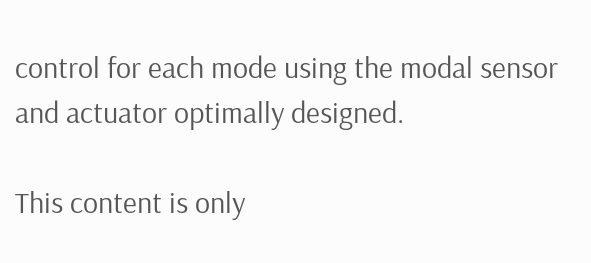control for each mode using the modal sensor and actuator optimally designed.

This content is only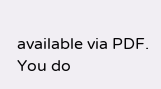available via PDF.
You do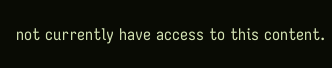not currently have access to this content.